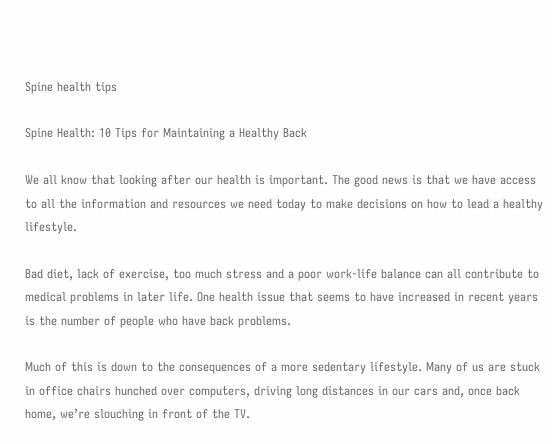Spine health tips

Spine Health: 10 Tips for Maintaining a Healthy Back

We all know that looking after our health is important. The good news is that we have access to all the information and resources we need today to make decisions on how to lead a healthy lifestyle.

Bad diet, lack of exercise, too much stress and a poor work-life balance can all contribute to medical problems in later life. One health issue that seems to have increased in recent years is the number of people who have back problems.

Much of this is down to the consequences of a more sedentary lifestyle. Many of us are stuck in office chairs hunched over computers, driving long distances in our cars and, once back home, we’re slouching in front of the TV.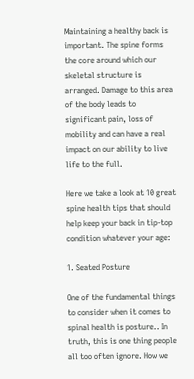Maintaining a healthy back is important. The spine forms the core around which our skeletal structure is arranged. Damage to this area of the body leads to significant pain, loss of mobility and can have a real impact on our ability to live life to the full.

Here we take a look at 10 great spine health tips that should help keep your back in tip-top condition whatever your age:

1. Seated Posture

One of the fundamental things to consider when it comes to spinal health is posture.. In truth, this is one thing people all too often ignore. How we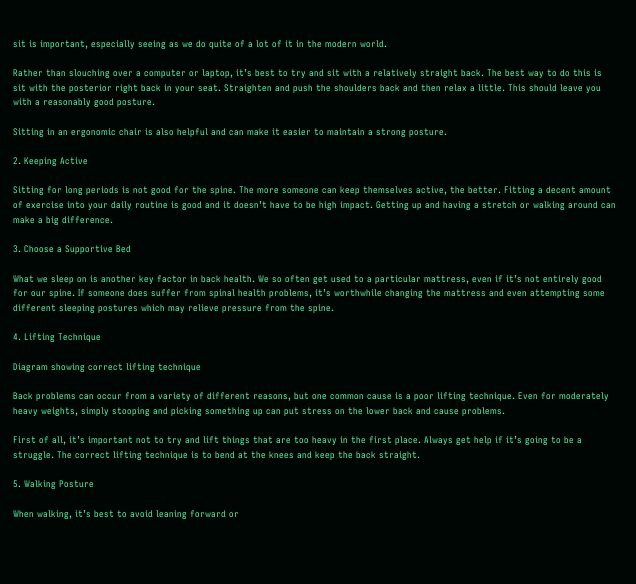sit is important, especially seeing as we do quite of a lot of it in the modern world.

Rather than slouching over a computer or laptop, it’s best to try and sit with a relatively straight back. The best way to do this is sit with the posterior right back in your seat. Straighten and push the shoulders back and then relax a little. This should leave you with a reasonably good posture.

Sitting in an ergonomic chair is also helpful and can make it easier to maintain a strong posture.

2. Keeping Active

Sitting for long periods is not good for the spine. The more someone can keep themselves active, the better. Fitting a decent amount of exercise into your daily routine is good and it doesn’t have to be high impact. Getting up and having a stretch or walking around can make a big difference.

3. Choose a Supportive Bed

What we sleep on is another key factor in back health. We so often get used to a particular mattress, even if it’s not entirely good for our spine. If someone does suffer from spinal health problems, it’s worthwhile changing the mattress and even attempting some different sleeping postures which may relieve pressure from the spine.

4. Lifting Technique

Diagram showing correct lifting technique

Back problems can occur from a variety of different reasons, but one common cause is a poor lifting technique. Even for moderately heavy weights, simply stooping and picking something up can put stress on the lower back and cause problems.

First of all, it’s important not to try and lift things that are too heavy in the first place. Always get help if it’s going to be a struggle. The correct lifting technique is to bend at the knees and keep the back straight.

5. Walking Posture

When walking, it’s best to avoid leaning forward or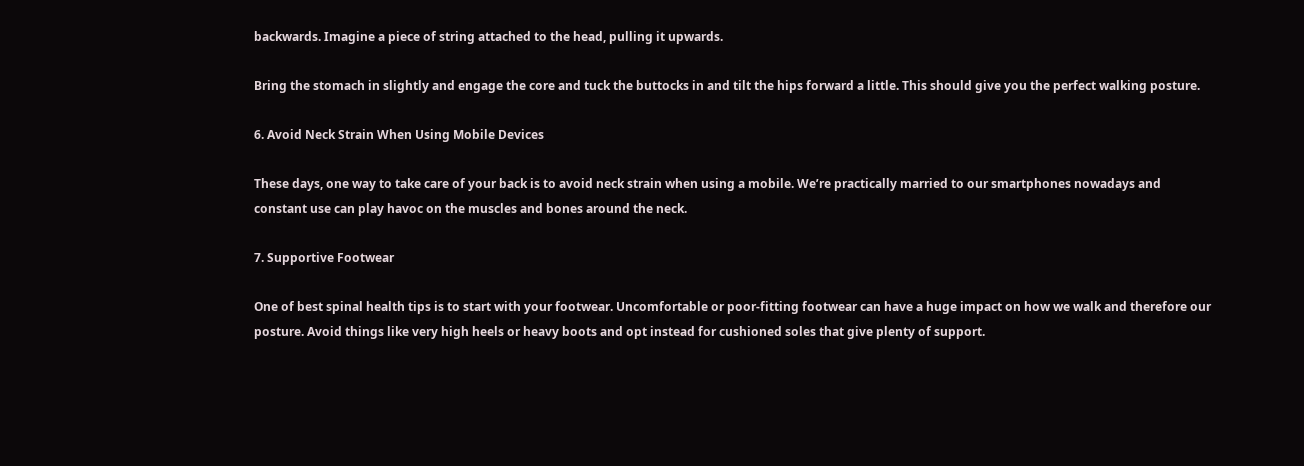backwards. Imagine a piece of string attached to the head, pulling it upwards.

Bring the stomach in slightly and engage the core and tuck the buttocks in and tilt the hips forward a little. This should give you the perfect walking posture.

6. Avoid Neck Strain When Using Mobile Devices

These days, one way to take care of your back is to avoid neck strain when using a mobile. We’re practically married to our smartphones nowadays and constant use can play havoc on the muscles and bones around the neck.

7. Supportive Footwear

One of best spinal health tips is to start with your footwear. Uncomfortable or poor-fitting footwear can have a huge impact on how we walk and therefore our posture. Avoid things like very high heels or heavy boots and opt instead for cushioned soles that give plenty of support.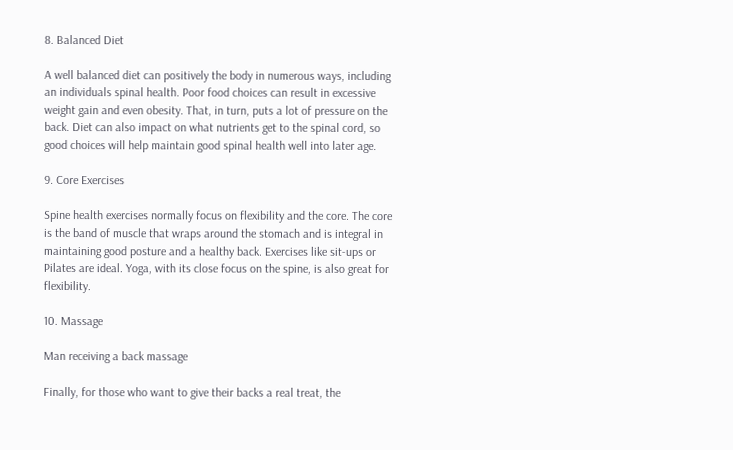8. Balanced Diet

A well balanced diet can positively the body in numerous ways, including an individuals spinal health. Poor food choices can result in excessive weight gain and even obesity. That, in turn, puts a lot of pressure on the back. Diet can also impact on what nutrients get to the spinal cord, so good choices will help maintain good spinal health well into later age.

9. Core Exercises

Spine health exercises normally focus on flexibility and the core. The core is the band of muscle that wraps around the stomach and is integral in maintaining good posture and a healthy back. Exercises like sit-ups or Pilates are ideal. Yoga, with its close focus on the spine, is also great for flexibility.

10. Massage

Man receiving a back massage

Finally, for those who want to give their backs a real treat, the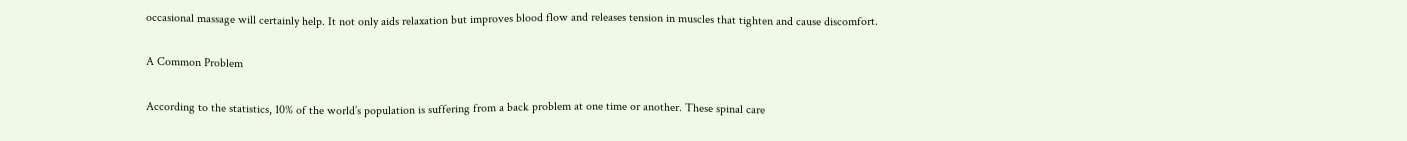occasional massage will certainly help. It not only aids relaxation but improves blood flow and releases tension in muscles that tighten and cause discomfort.

A Common Problem

According to the statistics, 10% of the world’s population is suffering from a back problem at one time or another. These spinal care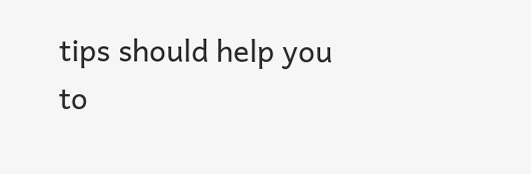tips should help you to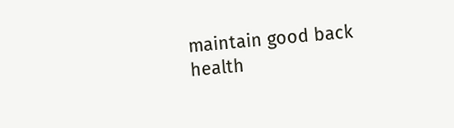maintain good back health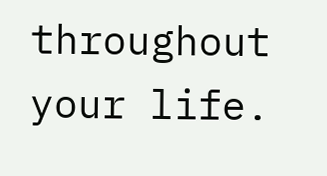throughout your life.